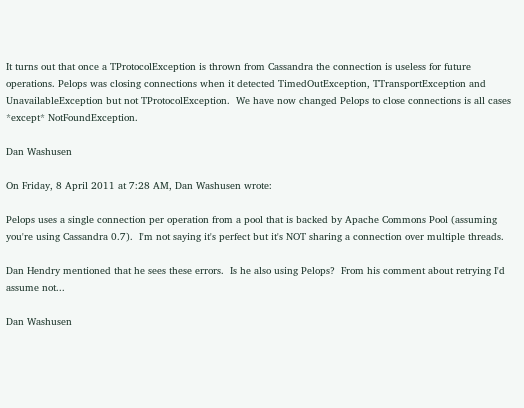It turns out that once a TProtocolException is thrown from Cassandra the connection is useless for future operations. Pelops was closing connections when it detected TimedOutException, TTransportException and UnavailableException but not TProtocolException.  We have now changed Pelops to close connections is all cases *except* NotFoundException.

Dan Washusen

On Friday, 8 April 2011 at 7:28 AM, Dan Washusen wrote:

Pelops uses a single connection per operation from a pool that is backed by Apache Commons Pool (assuming you're using Cassandra 0.7).  I'm not saying it's perfect but it's NOT sharing a connection over multiple threads.

Dan Hendry mentioned that he sees these errors.  Is he also using Pelops?  From his comment about retrying I'd assume not...

Dan Washusen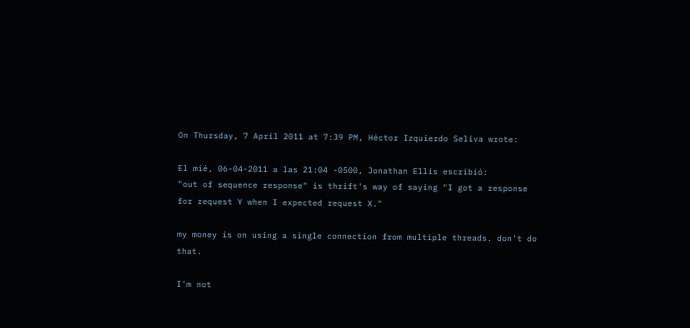On Thursday, 7 April 2011 at 7:39 PM, Héctor Izquierdo Seliva wrote:

El mié, 06-04-2011 a las 21:04 -0500, Jonathan Ellis escribió:
"out of sequence response" is thrift's way of saying "I got a response
for request Y when I expected request X."

my money is on using a single connection from multiple threads. don't do that.

I'm not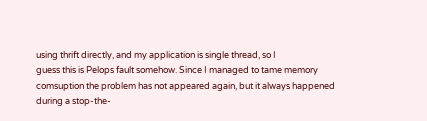using thrift directly, and my application is single thread, so I
guess this is Pelops fault somehow. Since I managed to tame memory
comsuption the problem has not appeared again, but it always happened
during a stop-the-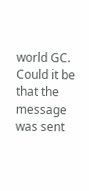world GC. Could it be that the message was sent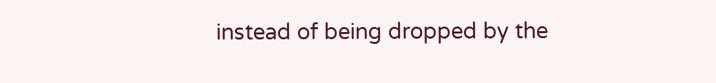instead of being dropped by the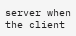server when the client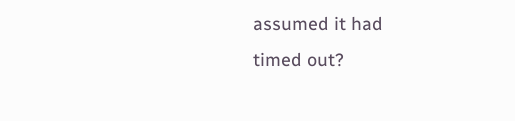assumed it had
timed out?